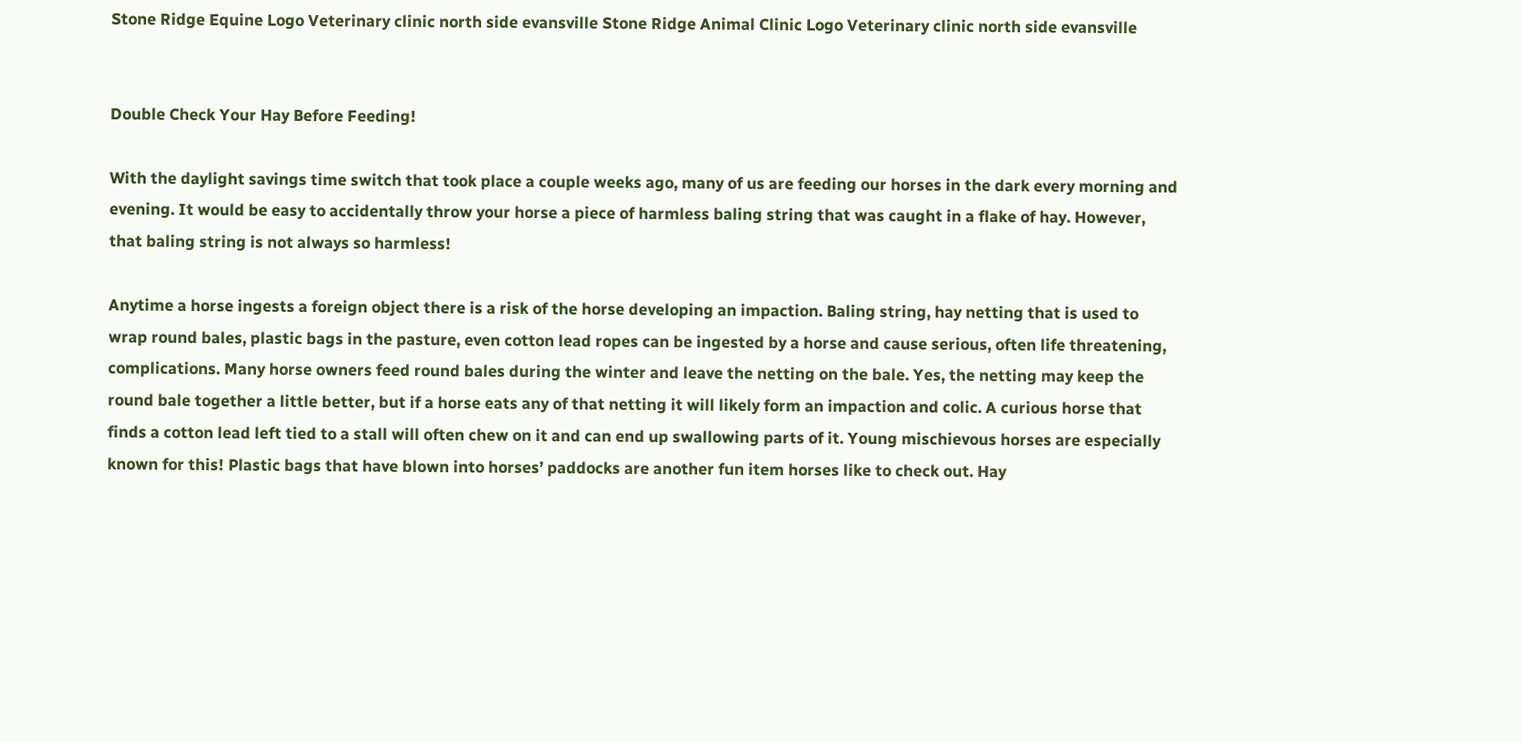Stone Ridge Equine Logo Veterinary clinic north side evansville Stone Ridge Animal Clinic Logo Veterinary clinic north side evansville


Double Check Your Hay Before Feeding!

With the daylight savings time switch that took place a couple weeks ago, many of us are feeding our horses in the dark every morning and evening. It would be easy to accidentally throw your horse a piece of harmless baling string that was caught in a flake of hay. However, that baling string is not always so harmless!

Anytime a horse ingests a foreign object there is a risk of the horse developing an impaction. Baling string, hay netting that is used to wrap round bales, plastic bags in the pasture, even cotton lead ropes can be ingested by a horse and cause serious, often life threatening, complications. Many horse owners feed round bales during the winter and leave the netting on the bale. Yes, the netting may keep the round bale together a little better, but if a horse eats any of that netting it will likely form an impaction and colic. A curious horse that finds a cotton lead left tied to a stall will often chew on it and can end up swallowing parts of it. Young mischievous horses are especially known for this! Plastic bags that have blown into horses’ paddocks are another fun item horses like to check out. Hay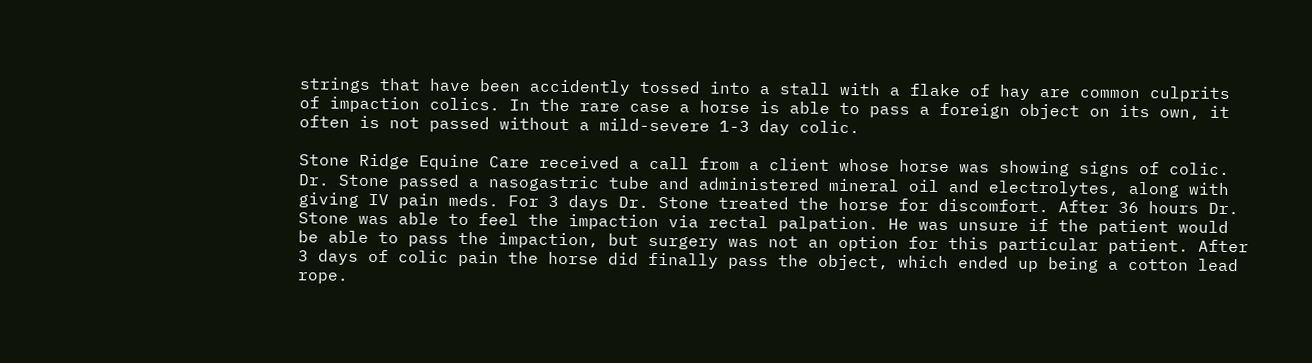strings that have been accidently tossed into a stall with a flake of hay are common culprits of impaction colics. In the rare case a horse is able to pass a foreign object on its own, it often is not passed without a mild-severe 1-3 day colic.

Stone Ridge Equine Care received a call from a client whose horse was showing signs of colic. Dr. Stone passed a nasogastric tube and administered mineral oil and electrolytes, along with giving IV pain meds. For 3 days Dr. Stone treated the horse for discomfort. After 36 hours Dr. Stone was able to feel the impaction via rectal palpation. He was unsure if the patient would be able to pass the impaction, but surgery was not an option for this particular patient. After 3 days of colic pain the horse did finally pass the object, which ended up being a cotton lead rope.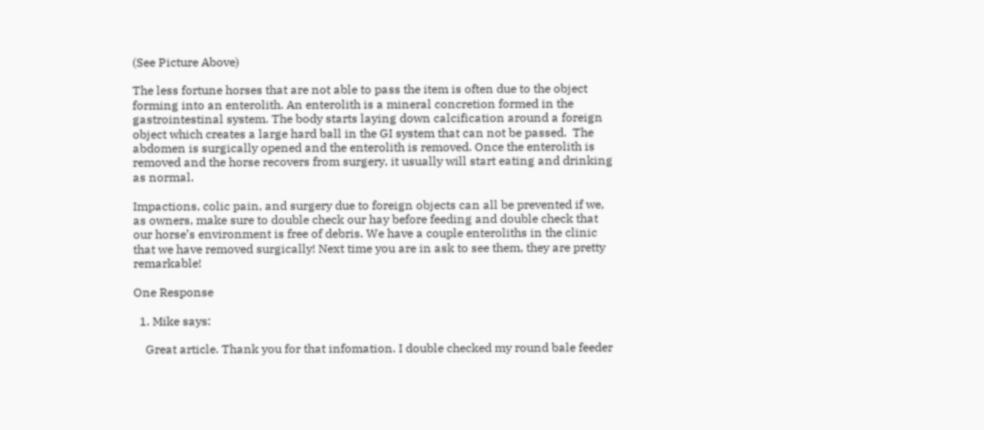(See Picture Above)

The less fortune horses that are not able to pass the item is often due to the object forming into an enterolith. An enterolith is a mineral concretion formed in the gastrointestinal system. The body starts laying down calcification around a foreign object which creates a large hard ball in the GI system that can not be passed.  The abdomen is surgically opened and the enterolith is removed. Once the enterolith is removed and the horse recovers from surgery, it usually will start eating and drinking as normal.

Impactions, colic pain, and surgery due to foreign objects can all be prevented if we, as owners, make sure to double check our hay before feeding and double check that our horse’s environment is free of debris. We have a couple enteroliths in the clinic that we have removed surgically! Next time you are in ask to see them, they are pretty remarkable!

One Response

  1. Mike says:

    Great article. Thank you for that infomation. I double checked my round bale feeder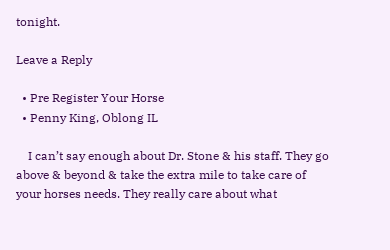tonight.

Leave a Reply

  • Pre Register Your Horse
  • Penny King, Oblong IL

    I can’t say enough about Dr. Stone & his staff. They go above & beyond & take the extra mile to take care of your horses needs. They really care about what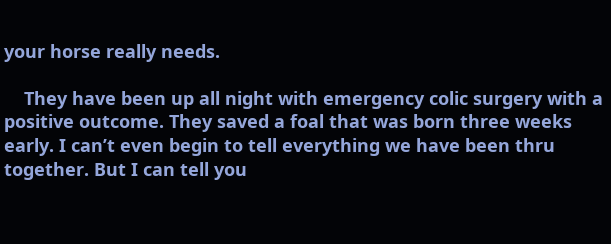your horse really needs.

    They have been up all night with emergency colic surgery with a positive outcome. They saved a foal that was born three weeks early. I can’t even begin to tell everything we have been thru together. But I can tell you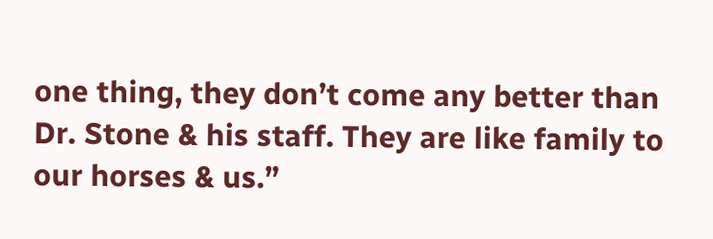one thing, they don’t come any better than Dr. Stone & his staff. They are like family to our horses & us.”